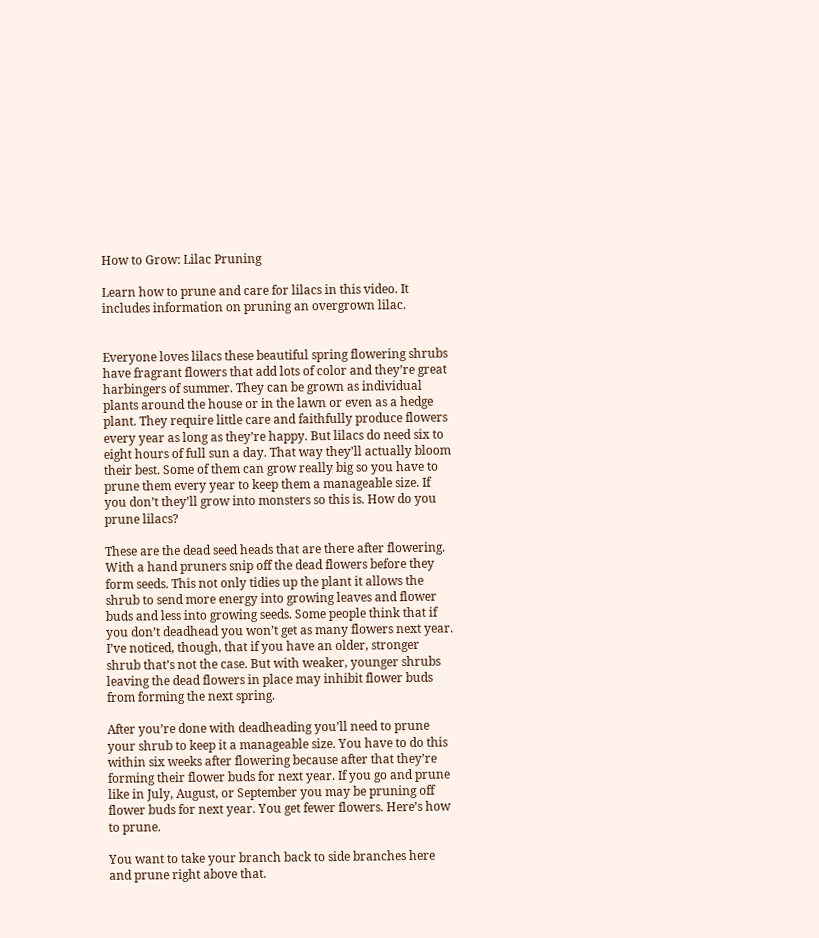How to Grow: Lilac Pruning

Learn how to prune and care for lilacs in this video. It includes information on pruning an overgrown lilac.


Everyone loves lilacs these beautiful spring flowering shrubs have fragrant flowers that add lots of color and they’re great harbingers of summer. They can be grown as individual plants around the house or in the lawn or even as a hedge plant. They require little care and faithfully produce flowers every year as long as they’re happy. But lilacs do need six to eight hours of full sun a day. That way they’ll actually bloom their best. Some of them can grow really big so you have to prune them every year to keep them a manageable size. If you don’t they’ll grow into monsters so this is. How do you prune lilacs?

These are the dead seed heads that are there after flowering. With a hand pruners snip off the dead flowers before they form seeds. This not only tidies up the plant it allows the shrub to send more energy into growing leaves and flower buds and less into growing seeds. Some people think that if you don’t deadhead you won’t get as many flowers next year. I’ve noticed, though, that if you have an older, stronger shrub that’s not the case. But with weaker, younger shrubs leaving the dead flowers in place may inhibit flower buds from forming the next spring.

After you’re done with deadheading you’ll need to prune your shrub to keep it a manageable size. You have to do this within six weeks after flowering because after that they’re forming their flower buds for next year. If you go and prune like in July, August, or September you may be pruning off flower buds for next year. You get fewer flowers. Here’s how to prune.

You want to take your branch back to side branches here and prune right above that.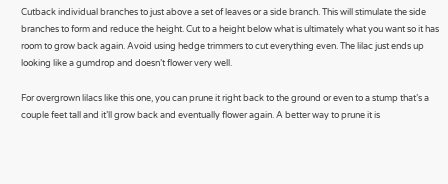Cutback individual branches to just above a set of leaves or a side branch. This will stimulate the side branches to form and reduce the height. Cut to a height below what is ultimately what you want so it has room to grow back again. Avoid using hedge trimmers to cut everything even. The lilac just ends up looking like a gumdrop and doesn’t flower very well.

For overgrown lilacs like this one, you can prune it right back to the ground or even to a stump that’s a couple feet tall and it’ll grow back and eventually flower again. A better way to prune it is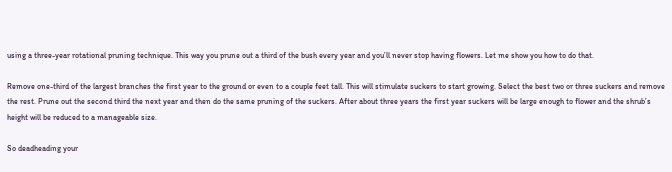using a three-year rotational pruning technique. This way you prune out a third of the bush every year and you’ll never stop having flowers. Let me show you how to do that.

Remove one-third of the largest branches the first year to the ground or even to a couple feet tall. This will stimulate suckers to start growing. Select the best two or three suckers and remove the rest. Prune out the second third the next year and then do the same pruning of the suckers. After about three years the first year suckers will be large enough to flower and the shrub’s height will be reduced to a manageable size.

So deadheading your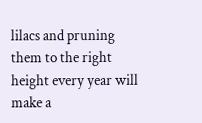lilacs and pruning them to the right height every year will make a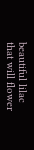beautiful lilac that will flower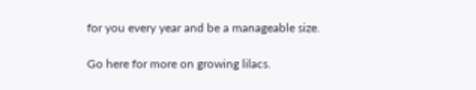for you every year and be a manageable size.

Go here for more on growing lilacs.